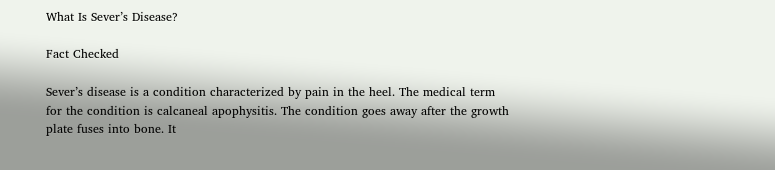What Is Sever’s Disease?

Fact Checked

Sever’s disease is a condition characterized by pain in the heel. The medical term for the condition is calcaneal apophysitis. The condition goes away after the growth plate fuses into bone. It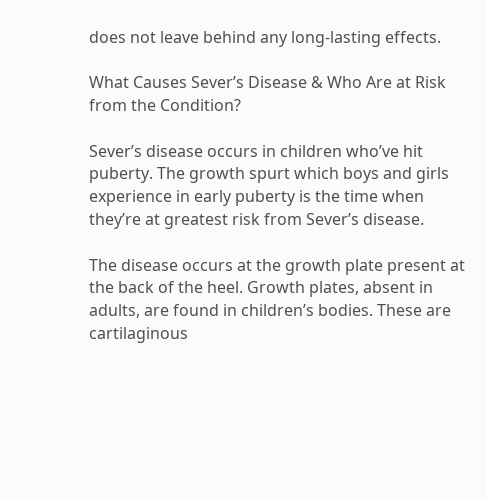does not leave behind any long-lasting effects.

What Causes Sever’s Disease & Who Are at Risk from the Condition?

Sever’s disease occurs in children who’ve hit puberty. The growth spurt which boys and girls experience in early puberty is the time when they’re at greatest risk from Sever’s disease.

The disease occurs at the growth plate present at the back of the heel. Growth plates, absent in adults, are found in children’s bodies. These are cartilaginous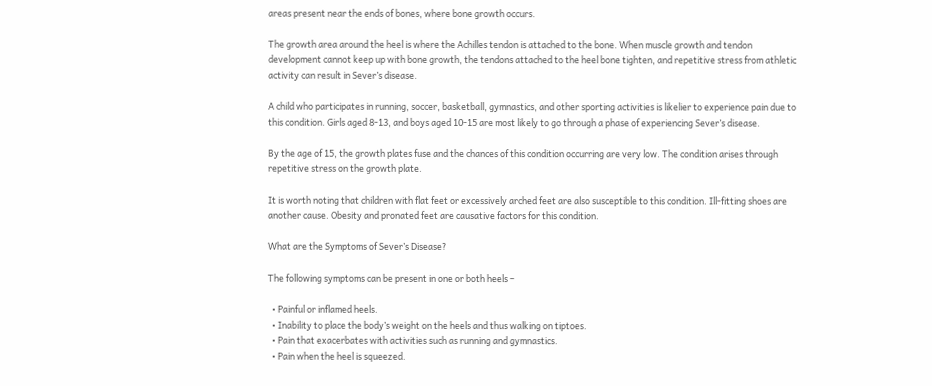areas present near the ends of bones, where bone growth occurs.

The growth area around the heel is where the Achilles tendon is attached to the bone. When muscle growth and tendon development cannot keep up with bone growth, the tendons attached to the heel bone tighten, and repetitive stress from athletic activity can result in Sever’s disease.

A child who participates in running, soccer, basketball, gymnastics, and other sporting activities is likelier to experience pain due to this condition. Girls aged 8-13, and boys aged 10-15 are most likely to go through a phase of experiencing Sever’s disease.

By the age of 15, the growth plates fuse and the chances of this condition occurring are very low. The condition arises through repetitive stress on the growth plate.

It is worth noting that children with flat feet or excessively arched feet are also susceptible to this condition. Ill-fitting shoes are another cause. Obesity and pronated feet are causative factors for this condition.

What are the Symptoms of Sever’s Disease?

The following symptoms can be present in one or both heels –

  • Painful or inflamed heels.
  • Inability to place the body’s weight on the heels and thus walking on tiptoes.
  • Pain that exacerbates with activities such as running and gymnastics.
  • Pain when the heel is squeezed.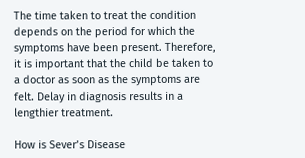The time taken to treat the condition depends on the period for which the symptoms have been present. Therefore, it is important that the child be taken to a doctor as soon as the symptoms are felt. Delay in diagnosis results in a lengthier treatment.

How is Sever’s Disease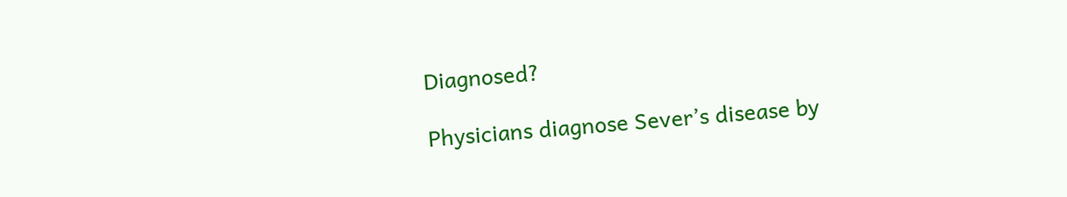Diagnosed?

Physicians diagnose Sever’s disease by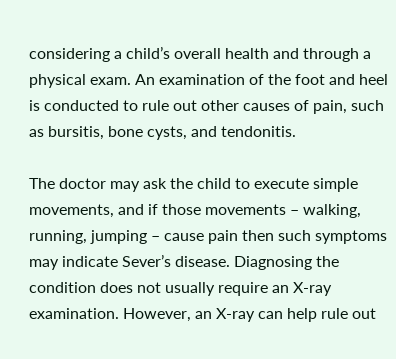considering a child’s overall health and through a physical exam. An examination of the foot and heel is conducted to rule out other causes of pain, such as bursitis, bone cysts, and tendonitis.

The doctor may ask the child to execute simple movements, and if those movements – walking, running, jumping – cause pain then such symptoms may indicate Sever’s disease. Diagnosing the condition does not usually require an X-ray examination. However, an X-ray can help rule out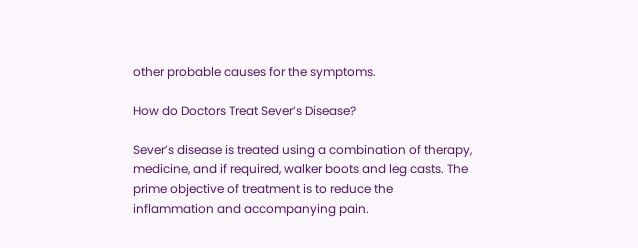other probable causes for the symptoms.

How do Doctors Treat Sever’s Disease?

Sever’s disease is treated using a combination of therapy, medicine, and if required, walker boots and leg casts. The prime objective of treatment is to reduce the inflammation and accompanying pain.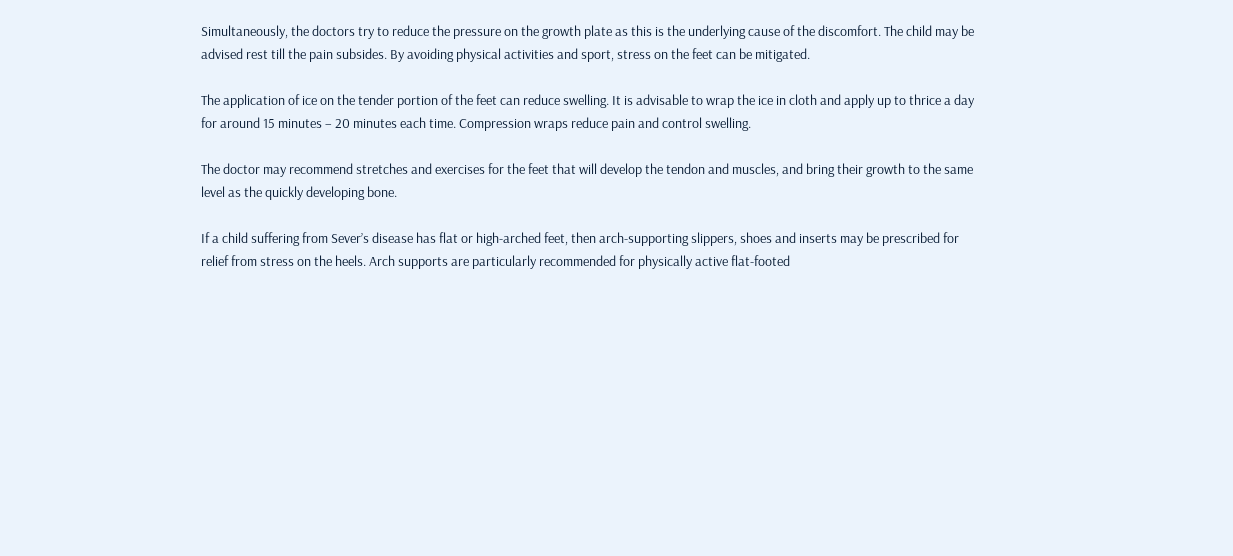Simultaneously, the doctors try to reduce the pressure on the growth plate as this is the underlying cause of the discomfort. The child may be advised rest till the pain subsides. By avoiding physical activities and sport, stress on the feet can be mitigated.

The application of ice on the tender portion of the feet can reduce swelling. It is advisable to wrap the ice in cloth and apply up to thrice a day for around 15 minutes – 20 minutes each time. Compression wraps reduce pain and control swelling.

The doctor may recommend stretches and exercises for the feet that will develop the tendon and muscles, and bring their growth to the same level as the quickly developing bone.

If a child suffering from Sever’s disease has flat or high-arched feet, then arch-supporting slippers, shoes and inserts may be prescribed for relief from stress on the heels. Arch supports are particularly recommended for physically active flat-footed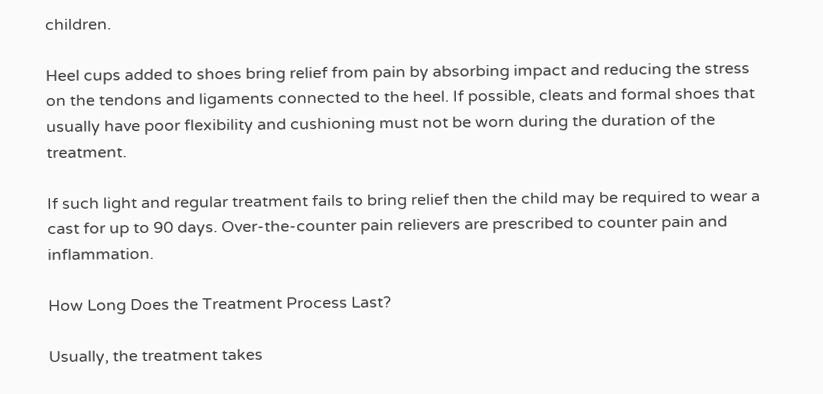children.

Heel cups added to shoes bring relief from pain by absorbing impact and reducing the stress on the tendons and ligaments connected to the heel. If possible, cleats and formal shoes that usually have poor flexibility and cushioning must not be worn during the duration of the treatment.

If such light and regular treatment fails to bring relief then the child may be required to wear a cast for up to 90 days. Over-the-counter pain relievers are prescribed to counter pain and inflammation.

How Long Does the Treatment Process Last?

Usually, the treatment takes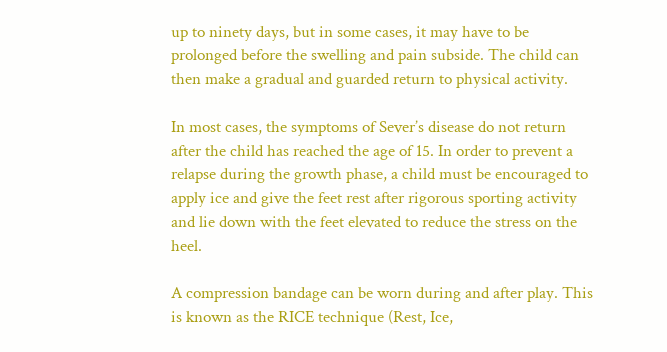up to ninety days, but in some cases, it may have to be prolonged before the swelling and pain subside. The child can then make a gradual and guarded return to physical activity.

In most cases, the symptoms of Sever’s disease do not return after the child has reached the age of 15. In order to prevent a relapse during the growth phase, a child must be encouraged to apply ice and give the feet rest after rigorous sporting activity and lie down with the feet elevated to reduce the stress on the heel.

A compression bandage can be worn during and after play. This is known as the RICE technique (Rest, Ice,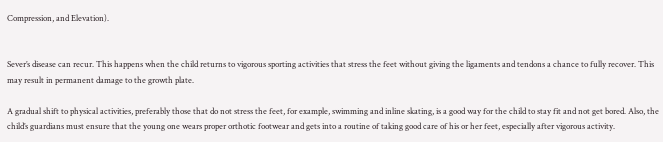Compression, and Elevation).


Sever’s disease can recur. This happens when the child returns to vigorous sporting activities that stress the feet without giving the ligaments and tendons a chance to fully recover. This may result in permanent damage to the growth plate.

A gradual shift to physical activities, preferably those that do not stress the feet, for example, swimming and inline skating, is a good way for the child to stay fit and not get bored. Also, the child’s guardians must ensure that the young one wears proper orthotic footwear and gets into a routine of taking good care of his or her feet, especially after vigorous activity.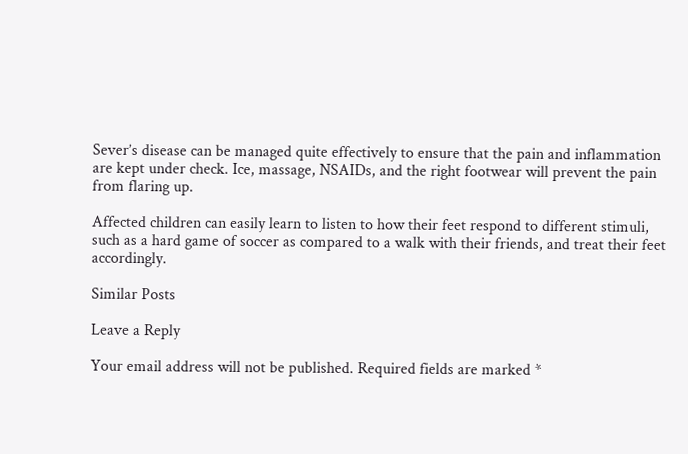Sever’s disease can be managed quite effectively to ensure that the pain and inflammation are kept under check. Ice, massage, NSAIDs, and the right footwear will prevent the pain from flaring up.

Affected children can easily learn to listen to how their feet respond to different stimuli, such as a hard game of soccer as compared to a walk with their friends, and treat their feet accordingly.

Similar Posts

Leave a Reply

Your email address will not be published. Required fields are marked *